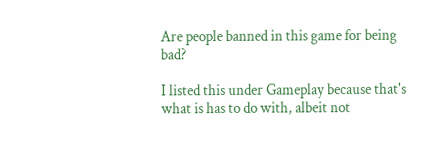Are people banned in this game for being bad?

I listed this under Gameplay because that's what is has to do with, albeit not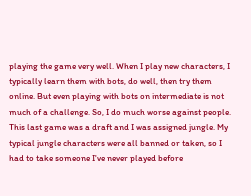playing the game very well. When I play new characters, I typically learn them with bots, do well, then try them online. But even playing with bots on intermediate is not much of a challenge. So, I do much worse against people. This last game was a draft and I was assigned jungle. My typical jungle characters were all banned or taken, so I had to take someone I've never played before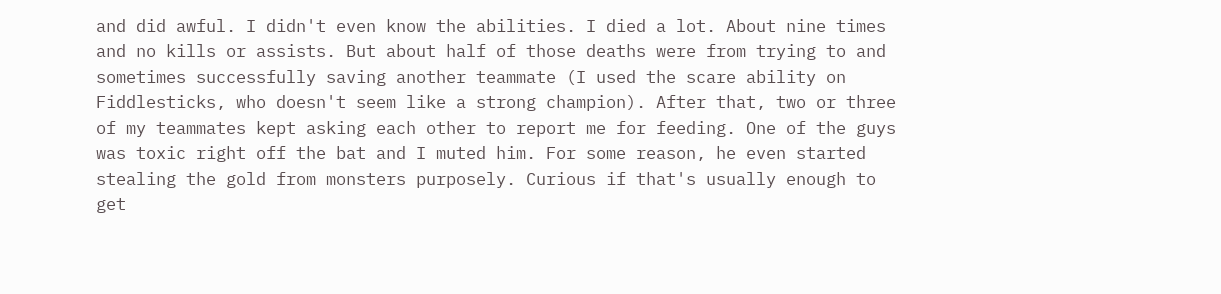and did awful. I didn't even know the abilities. I died a lot. About nine times and no kills or assists. But about half of those deaths were from trying to and sometimes successfully saving another teammate (I used the scare ability on Fiddlesticks, who doesn't seem like a strong champion). After that, two or three of my teammates kept asking each other to report me for feeding. One of the guys was toxic right off the bat and I muted him. For some reason, he even started stealing the gold from monsters purposely. Curious if that's usually enough to get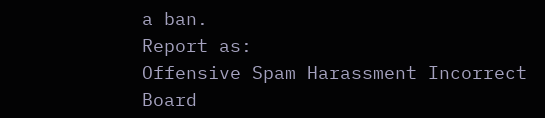a ban.
Report as:
Offensive Spam Harassment Incorrect Board